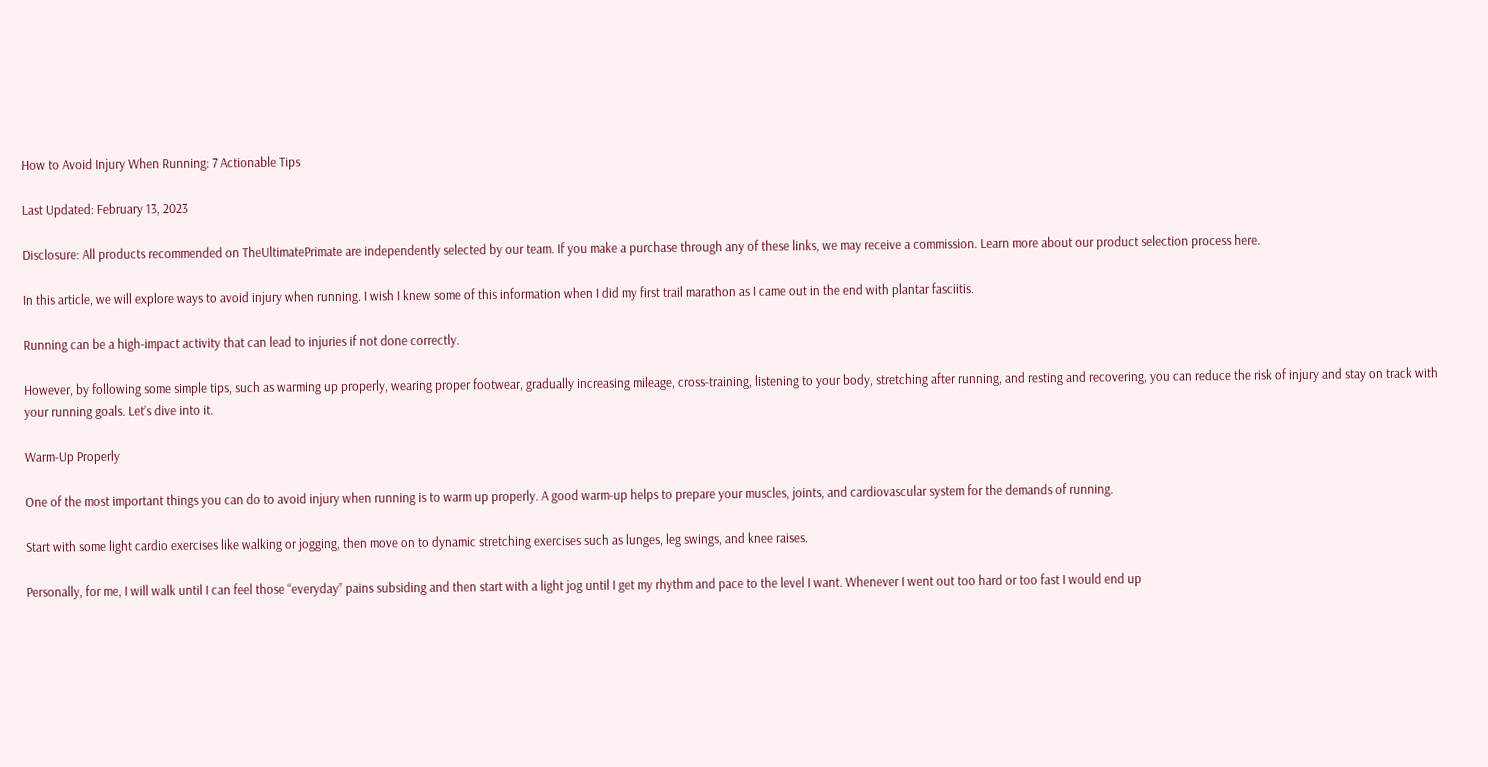How to Avoid Injury When Running: 7 Actionable Tips

Last Updated: February 13, 2023

Disclosure: All products recommended on TheUltimatePrimate are independently selected by our team. If you make a purchase through any of these links, we may receive a commission. Learn more about our product selection process here.

In this article, we will explore ways to avoid injury when running. I wish I knew some of this information when I did my first trail marathon as I came out in the end with plantar fasciitis.

Running can be a high-impact activity that can lead to injuries if not done correctly.

However, by following some simple tips, such as warming up properly, wearing proper footwear, gradually increasing mileage, cross-training, listening to your body, stretching after running, and resting and recovering, you can reduce the risk of injury and stay on track with your running goals. Let’s dive into it.

Warm-Up Properly

One of the most important things you can do to avoid injury when running is to warm up properly. A good warm-up helps to prepare your muscles, joints, and cardiovascular system for the demands of running.

Start with some light cardio exercises like walking or jogging, then move on to dynamic stretching exercises such as lunges, leg swings, and knee raises.

Personally, for me, I will walk until I can feel those “everyday” pains subsiding and then start with a light jog until I get my rhythm and pace to the level I want. Whenever I went out too hard or too fast I would end up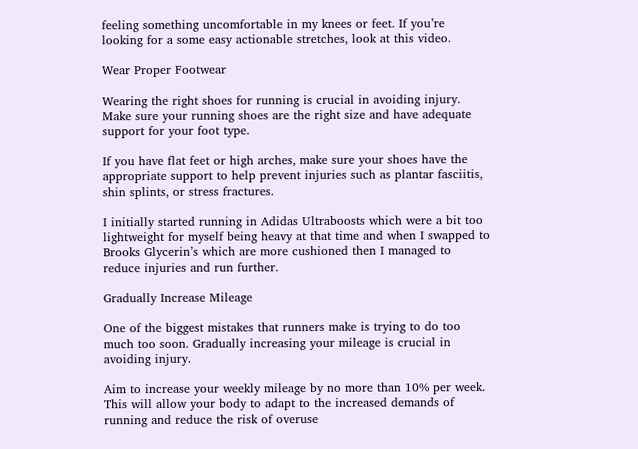feeling something uncomfortable in my knees or feet. If you’re looking for a some easy actionable stretches, look at this video.

Wear Proper Footwear

Wearing the right shoes for running is crucial in avoiding injury. Make sure your running shoes are the right size and have adequate support for your foot type.

If you have flat feet or high arches, make sure your shoes have the appropriate support to help prevent injuries such as plantar fasciitis, shin splints, or stress fractures.

I initially started running in Adidas Ultraboosts which were a bit too lightweight for myself being heavy at that time and when I swapped to Brooks Glycerin’s which are more cushioned then I managed to reduce injuries and run further.

Gradually Increase Mileage

One of the biggest mistakes that runners make is trying to do too much too soon. Gradually increasing your mileage is crucial in avoiding injury.

Aim to increase your weekly mileage by no more than 10% per week. This will allow your body to adapt to the increased demands of running and reduce the risk of overuse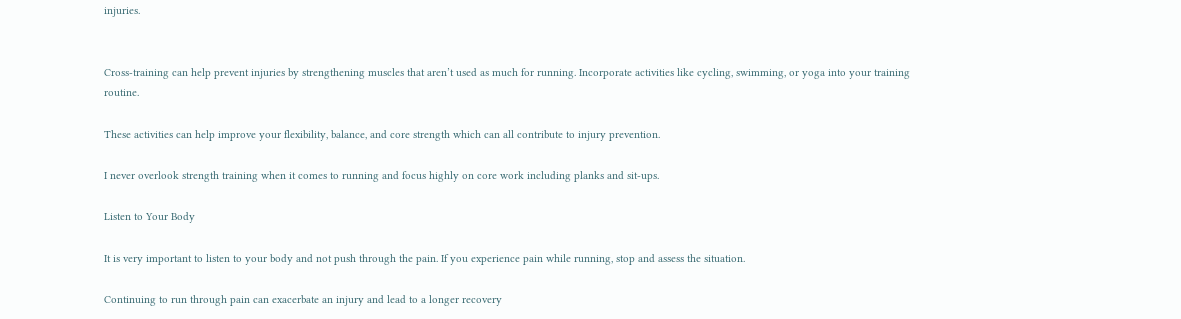injuries.


Cross-training can help prevent injuries by strengthening muscles that aren’t used as much for running. Incorporate activities like cycling, swimming, or yoga into your training routine.

These activities can help improve your flexibility, balance, and core strength which can all contribute to injury prevention.

I never overlook strength training when it comes to running and focus highly on core work including planks and sit-ups.

Listen to Your Body

It is very important to listen to your body and not push through the pain. If you experience pain while running, stop and assess the situation.

Continuing to run through pain can exacerbate an injury and lead to a longer recovery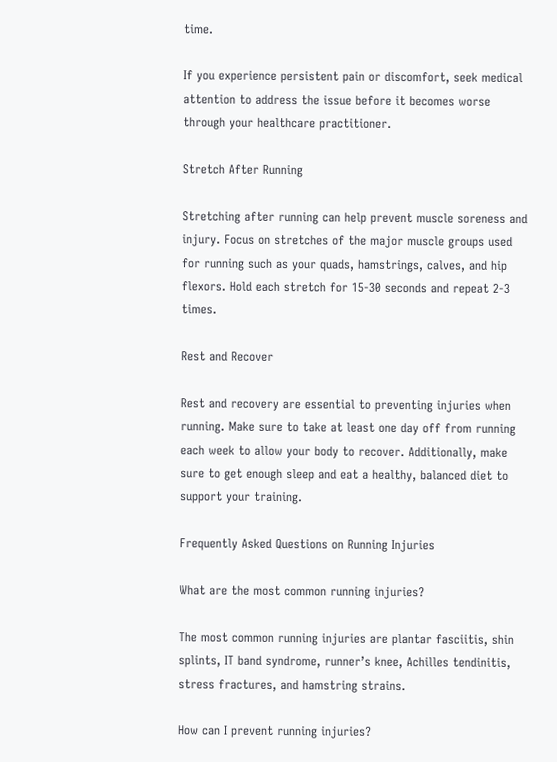time.

If you experience persistent pain or discomfort, seek medical attention to address the issue before it becomes worse through your healthcare practitioner.

Stretch After Running

Stretching after running can help prevent muscle soreness and injury. Focus on stretches of the major muscle groups used for running such as your quads, hamstrings, calves, and hip flexors. Hold each stretch for 15-30 seconds and repeat 2-3 times.

Rest and Recover

Rest and recovery are essential to preventing injuries when running. Make sure to take at least one day off from running each week to allow your body to recover. Additionally, make sure to get enough sleep and eat a healthy, balanced diet to support your training.

Frequently Asked Questions on Running Injuries

What are the most common running injuries?

The most common running injuries are plantar fasciitis, shin splints, IT band syndrome, runner’s knee, Achilles tendinitis, stress fractures, and hamstring strains.

How can I prevent running injuries?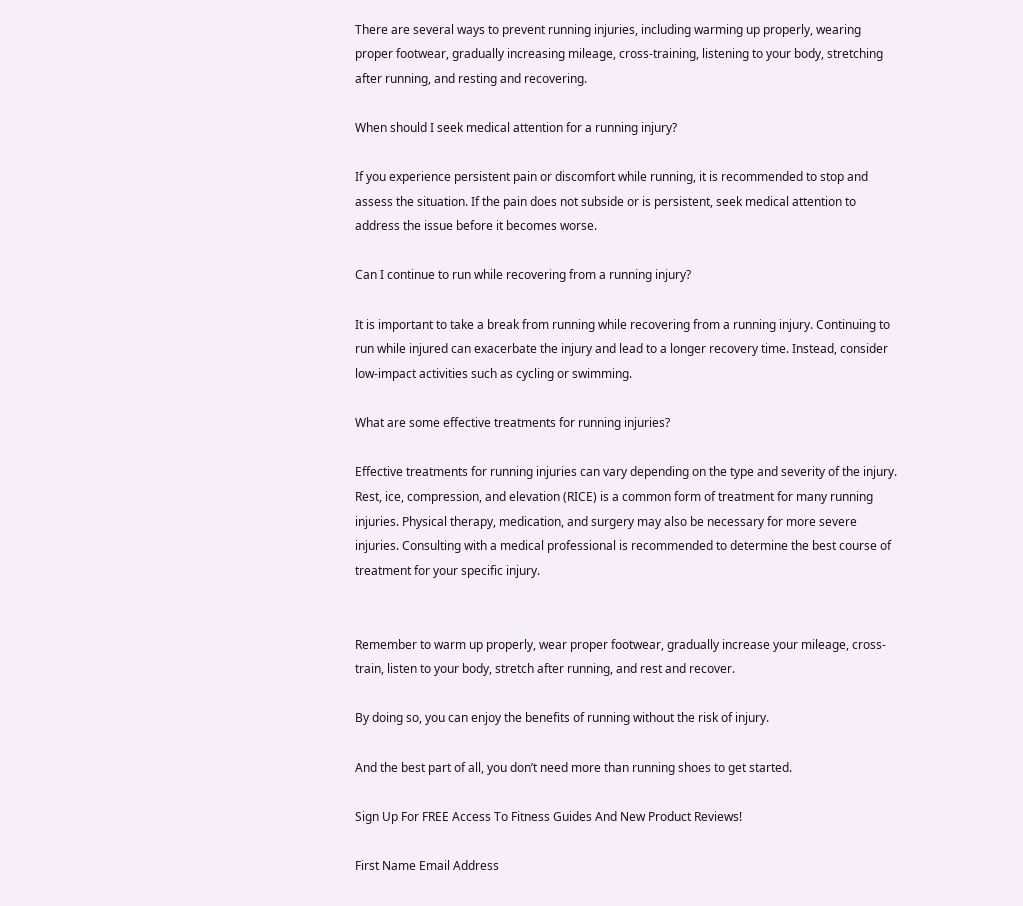There are several ways to prevent running injuries, including warming up properly, wearing proper footwear, gradually increasing mileage, cross-training, listening to your body, stretching after running, and resting and recovering.

When should I seek medical attention for a running injury?

If you experience persistent pain or discomfort while running, it is recommended to stop and assess the situation. If the pain does not subside or is persistent, seek medical attention to address the issue before it becomes worse.

Can I continue to run while recovering from a running injury?

It is important to take a break from running while recovering from a running injury. Continuing to run while injured can exacerbate the injury and lead to a longer recovery time. Instead, consider low-impact activities such as cycling or swimming.

What are some effective treatments for running injuries?

Effective treatments for running injuries can vary depending on the type and severity of the injury. Rest, ice, compression, and elevation (RICE) is a common form of treatment for many running injuries. Physical therapy, medication, and surgery may also be necessary for more severe injuries. Consulting with a medical professional is recommended to determine the best course of treatment for your specific injury.


Remember to warm up properly, wear proper footwear, gradually increase your mileage, cross-train, listen to your body, stretch after running, and rest and recover.

By doing so, you can enjoy the benefits of running without the risk of injury.

And the best part of all, you don’t need more than running shoes to get started.

Sign Up For FREE Access To Fitness Guides And New Product Reviews!

First Name Email Address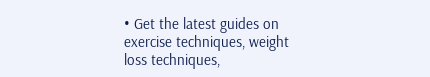• Get the latest guides on exercise techniques, weight loss techniques,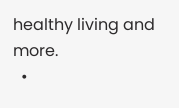healthy living and more.
  •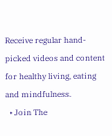Receive regular hand-picked videos and content for healthy living, eating and mindfulness.
  • Join The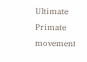Ultimate Primate movement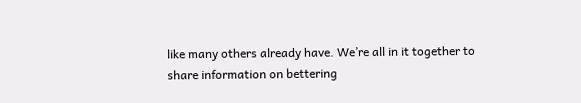like many others already have. We’re all in it together to share information on bettering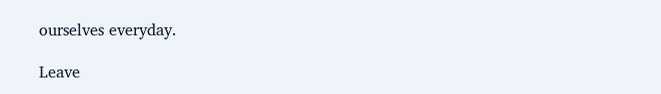ourselves everyday.

Leave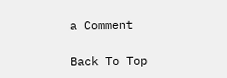a Comment

Back To Top